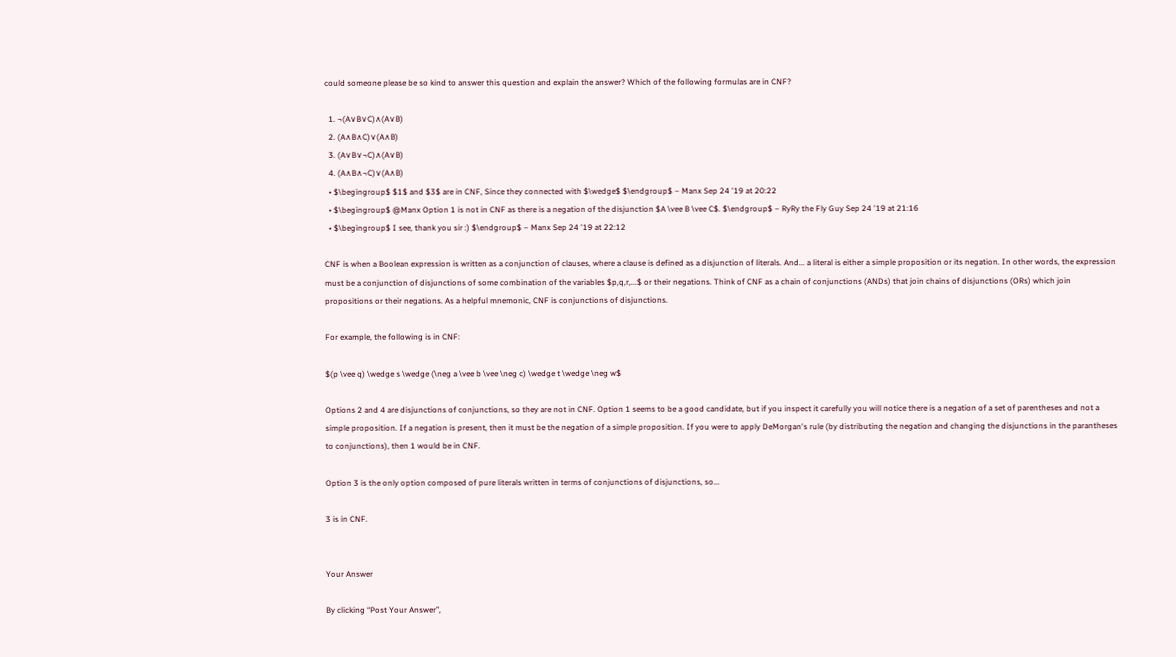could someone please be so kind to answer this question and explain the answer? Which of the following formulas are in CNF?

  1. ¬(A∨B∨C)∧(A∨B)
  2. (A∧B∧C)∨(A∧B)
  3. (A∨B∨¬C)∧(A∨B)
  4. (A∧B∧¬C)∨(A∧B)
  • $\begingroup$ $1$ and $3$ are in CNF, Since they connected with $\wedge$ $\endgroup$ – Manx Sep 24 '19 at 20:22
  • $\begingroup$ @Manx Option 1 is not in CNF as there is a negation of the disjunction $A \vee B \vee C$. $\endgroup$ – RyRy the Fly Guy Sep 24 '19 at 21:16
  • $\begingroup$ I see, thank you sir :) $\endgroup$ – Manx Sep 24 '19 at 22:12

CNF is when a Boolean expression is written as a conjunction of clauses, where a clause is defined as a disjunction of literals. And... a literal is either a simple proposition or its negation. In other words, the expression must be a conjunction of disjunctions of some combination of the variables $p,q,r,...$ or their negations. Think of CNF as a chain of conjunctions (ANDs) that join chains of disjunctions (ORs) which join propositions or their negations. As a helpful mnemonic, CNF is conjunctions of disjunctions.

For example, the following is in CNF:

$(p \vee q) \wedge s \wedge (\neg a \vee b \vee \neg c) \wedge t \wedge \neg w$

Options 2 and 4 are disjunctions of conjunctions, so they are not in CNF. Option 1 seems to be a good candidate, but if you inspect it carefully you will notice there is a negation of a set of parentheses and not a simple proposition. If a negation is present, then it must be the negation of a simple proposition. If you were to apply DeMorgan's rule (by distributing the negation and changing the disjunctions in the parantheses to conjunctions), then 1 would be in CNF.

Option 3 is the only option composed of pure literals written in terms of conjunctions of disjunctions, so...

3 is in CNF.


Your Answer

By clicking “Post Your Answer”,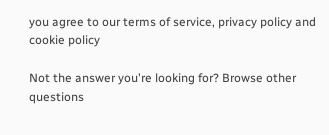you agree to our terms of service, privacy policy and cookie policy

Not the answer you're looking for? Browse other questions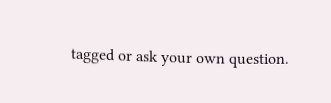tagged or ask your own question.